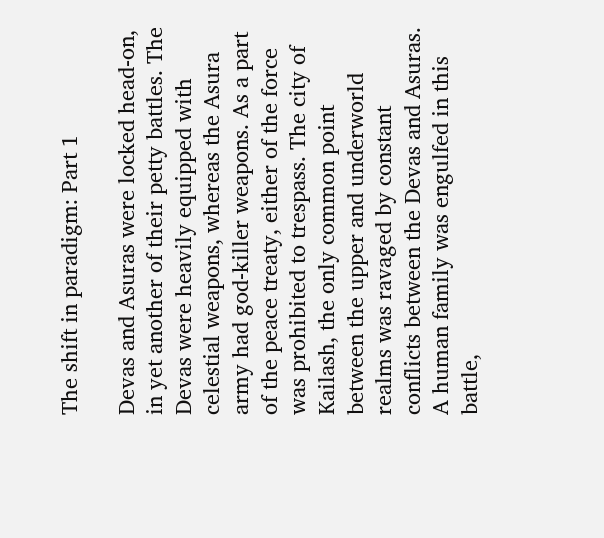The shift in paradigm: Part 1

Devas and Asuras were locked head-on, in yet another of their petty battles. The Devas were heavily equipped with celestial weapons, whereas the Asura army had god-killer weapons. As a part of the peace treaty, either of the force was prohibited to trespass. The city of Kailash, the only common point between the upper and underworld realms was ravaged by constant conflicts between the Devas and Asuras. A human family was engulfed in this battle,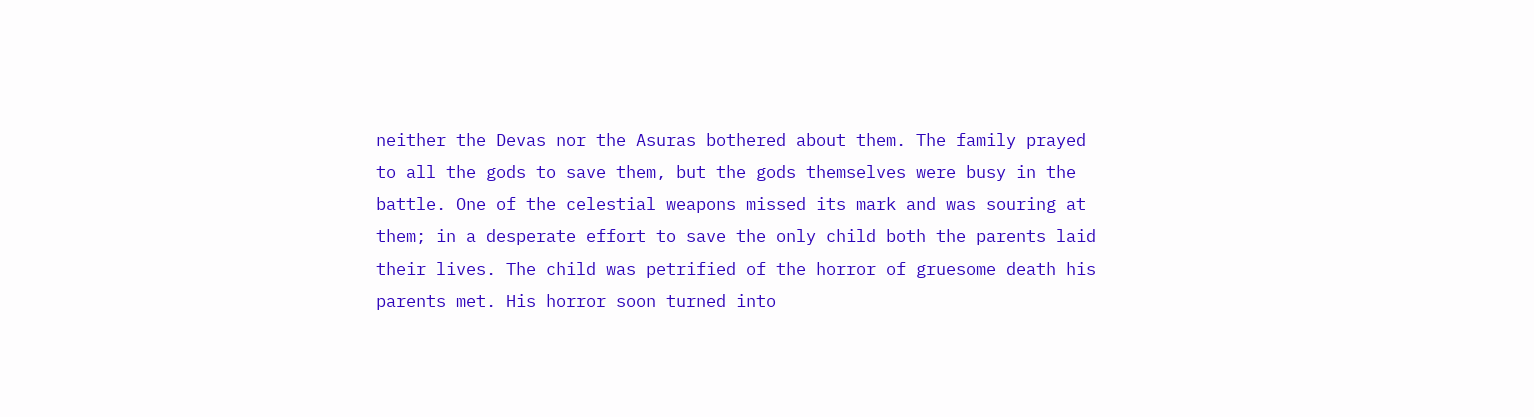neither the Devas nor the Asuras bothered about them. The family prayed to all the gods to save them, but the gods themselves were busy in the battle. One of the celestial weapons missed its mark and was souring at them; in a desperate effort to save the only child both the parents laid their lives. The child was petrified of the horror of gruesome death his parents met. His horror soon turned into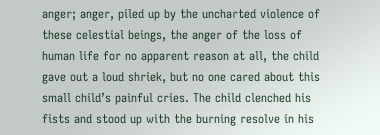anger; anger, piled up by the uncharted violence of these celestial beings, the anger of the loss of human life for no apparent reason at all, the child gave out a loud shriek, but no one cared about this small child’s painful cries. The child clenched his fists and stood up with the burning resolve in his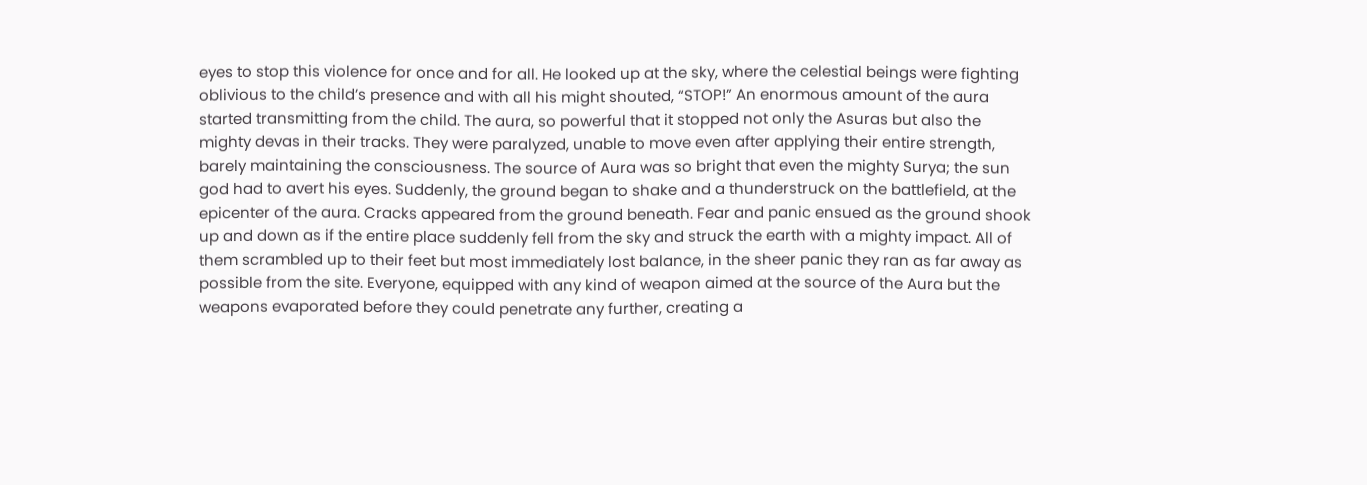eyes to stop this violence for once and for all. He looked up at the sky, where the celestial beings were fighting oblivious to the child’s presence and with all his might shouted, “STOP!” An enormous amount of the aura started transmitting from the child. The aura, so powerful that it stopped not only the Asuras but also the mighty devas in their tracks. They were paralyzed, unable to move even after applying their entire strength, barely maintaining the consciousness. The source of Aura was so bright that even the mighty Surya; the sun god had to avert his eyes. Suddenly, the ground began to shake and a thunderstruck on the battlefield, at the epicenter of the aura. Cracks appeared from the ground beneath. Fear and panic ensued as the ground shook up and down as if the entire place suddenly fell from the sky and struck the earth with a mighty impact. All of them scrambled up to their feet but most immediately lost balance, in the sheer panic they ran as far away as possible from the site. Everyone, equipped with any kind of weapon aimed at the source of the Aura but the weapons evaporated before they could penetrate any further, creating a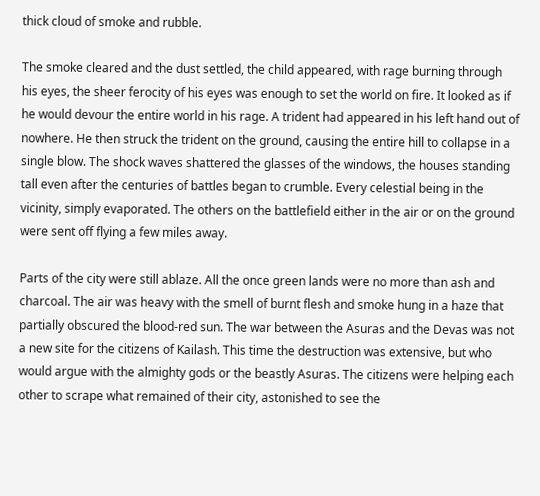thick cloud of smoke and rubble.

The smoke cleared and the dust settled, the child appeared, with rage burning through his eyes, the sheer ferocity of his eyes was enough to set the world on fire. It looked as if he would devour the entire world in his rage. A trident had appeared in his left hand out of nowhere. He then struck the trident on the ground, causing the entire hill to collapse in a single blow. The shock waves shattered the glasses of the windows, the houses standing tall even after the centuries of battles began to crumble. Every celestial being in the vicinity, simply evaporated. The others on the battlefield either in the air or on the ground were sent off flying a few miles away.

Parts of the city were still ablaze. All the once green lands were no more than ash and charcoal. The air was heavy with the smell of burnt flesh and smoke hung in a haze that partially obscured the blood-red sun. The war between the Asuras and the Devas was not a new site for the citizens of Kailash. This time the destruction was extensive, but who would argue with the almighty gods or the beastly Asuras. The citizens were helping each other to scrape what remained of their city, astonished to see the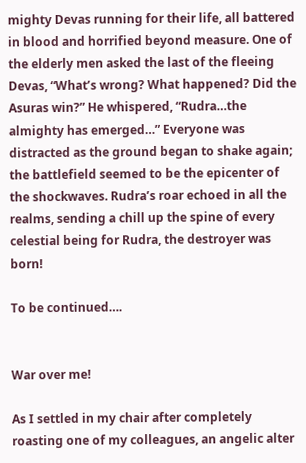mighty Devas running for their life, all battered in blood and horrified beyond measure. One of the elderly men asked the last of the fleeing Devas, “What’s wrong? What happened? Did the Asuras win?” He whispered, “Rudra…the almighty has emerged…” Everyone was distracted as the ground began to shake again; the battlefield seemed to be the epicenter of the shockwaves. Rudra’s roar echoed in all the realms, sending a chill up the spine of every celestial being for Rudra, the destroyer was born!

To be continued….


War over me!

As I settled in my chair after completely roasting one of my colleagues, an angelic alter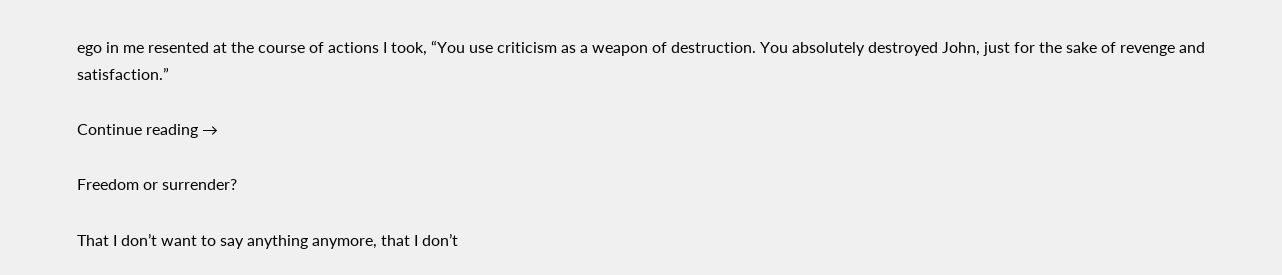ego in me resented at the course of actions I took, “You use criticism as a weapon of destruction. You absolutely destroyed John, just for the sake of revenge and satisfaction.”

Continue reading →

Freedom or surrender?

That I don’t want to say anything anymore, that I don’t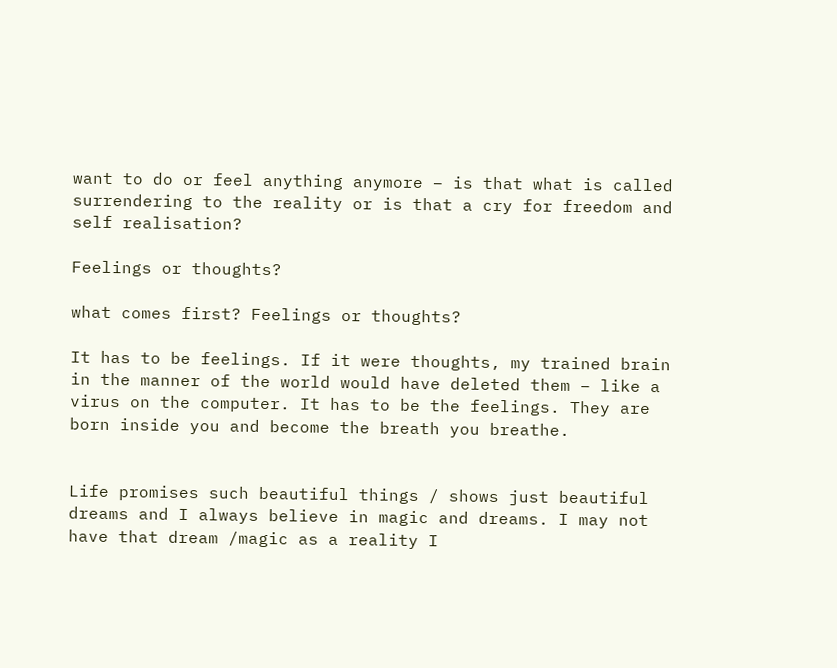want to do or feel anything anymore – is that what is called surrendering to the reality or is that a cry for freedom and self realisation?

Feelings or thoughts?

what comes first? Feelings or thoughts?

It has to be feelings. If it were thoughts, my trained brain in the manner of the world would have deleted them – like a virus on the computer. It has to be the feelings. They are born inside you and become the breath you breathe.


Life promises such beautiful things / shows just beautiful dreams and I always believe in magic and dreams. I may not have that dream /magic as a reality I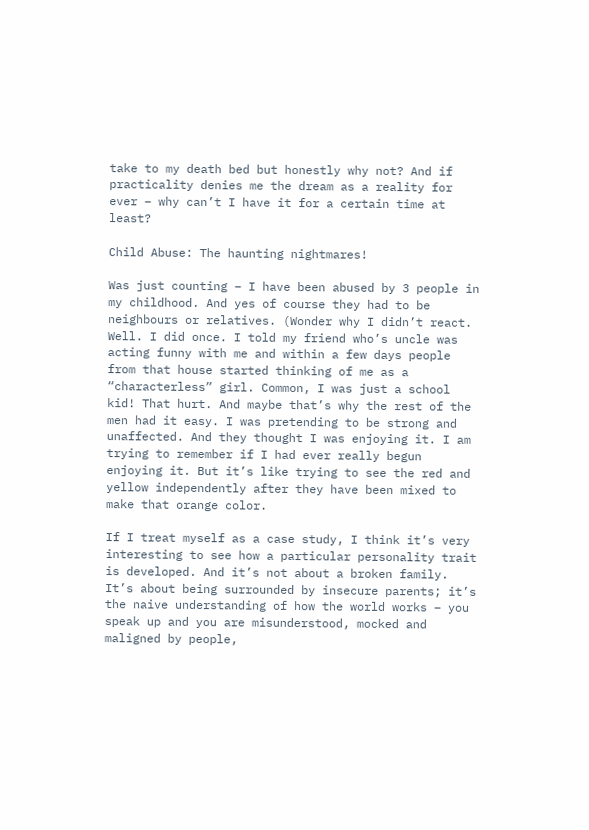take to my death bed but honestly why not? And if practicality denies me the dream as a reality for ever – why can’t I have it for a certain time at least?

Child Abuse: The haunting nightmares!

Was just counting – I have been abused by 3 people in my childhood. And yes of course they had to be neighbours or relatives. (Wonder why I didn’t react. Well. I did once. I told my friend who’s uncle was acting funny with me and within a few days people from that house started thinking of me as a “characterless” girl. Common, I was just a school kid! That hurt. And maybe that’s why the rest of the men had it easy. I was pretending to be strong and unaffected. And they thought I was enjoying it. I am trying to remember if I had ever really begun enjoying it. But it’s like trying to see the red and yellow independently after they have been mixed to make that orange color.

If I treat myself as a case study, I think it’s very interesting to see how a particular personality trait is developed. And it’s not about a broken family. It’s about being surrounded by insecure parents; it’s the naive understanding of how the world works – you speak up and you are misunderstood, mocked and maligned by people,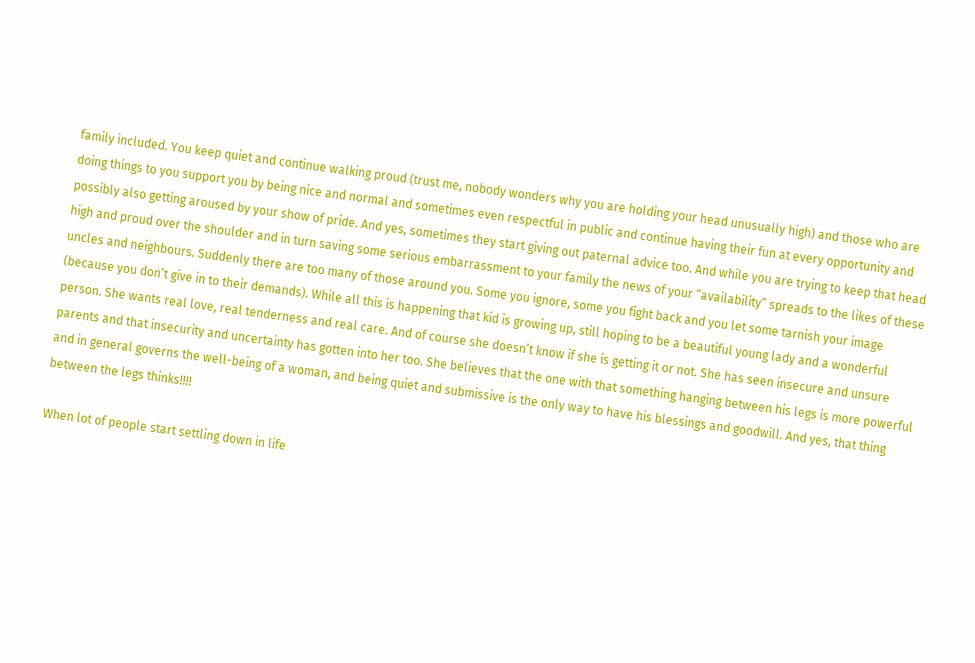family included. You keep quiet and continue walking proud (trust me, nobody wonders why you are holding your head unusually high) and those who are doing things to you support you by being nice and normal and sometimes even respectful in public and continue having their fun at every opportunity and possibly also getting aroused by your show of pride. And yes, sometimes they start giving out paternal advice too. And while you are trying to keep that head high and proud over the shoulder and in turn saving some serious embarrassment to your family the news of your “availability” spreads to the likes of these uncles and neighbours. Suddenly there are too many of those around you. Some you ignore, some you fight back and you let some tarnish your image (because you don’t give in to their demands). While all this is happening that kid is growing up, still hoping to be a beautiful young lady and a wonderful person. She wants real love, real tenderness and real care. And of course she doesn’t know if she is getting it or not. She has seen insecure and unsure parents and that insecurity and uncertainty has gotten into her too. She believes that the one with that something hanging between his legs is more powerful and in general governs the well-being of a woman, and being quiet and submissive is the only way to have his blessings and goodwill. And yes, that thing between the legs thinks!!!!

When lot of people start settling down in life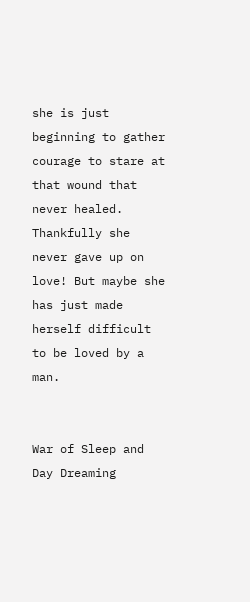she is just beginning to gather courage to stare at that wound that never healed. Thankfully she never gave up on love! But maybe she has just made herself difficult to be loved by a man.


War of Sleep and Day Dreaming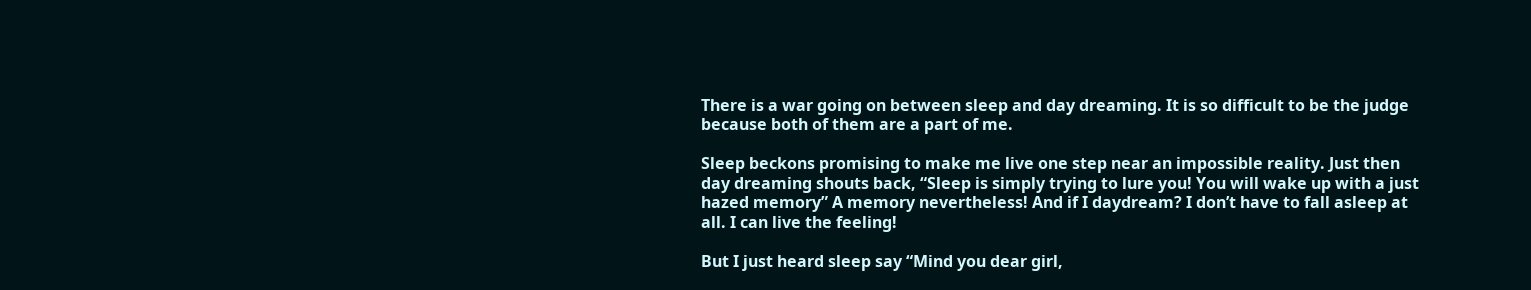There is a war going on between sleep and day dreaming. It is so difficult to be the judge because both of them are a part of me.

Sleep beckons promising to make me live one step near an impossible reality. Just then day dreaming shouts back, “Sleep is simply trying to lure you! You will wake up with a just hazed memory” A memory nevertheless! And if I daydream? I don’t have to fall asleep at all. I can live the feeling!

But I just heard sleep say “Mind you dear girl,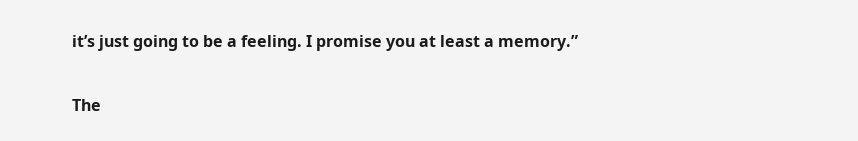it’s just going to be a feeling. I promise you at least a memory.”

The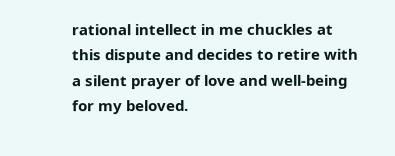rational intellect in me chuckles at this dispute and decides to retire with a silent prayer of love and well-being for my beloved.